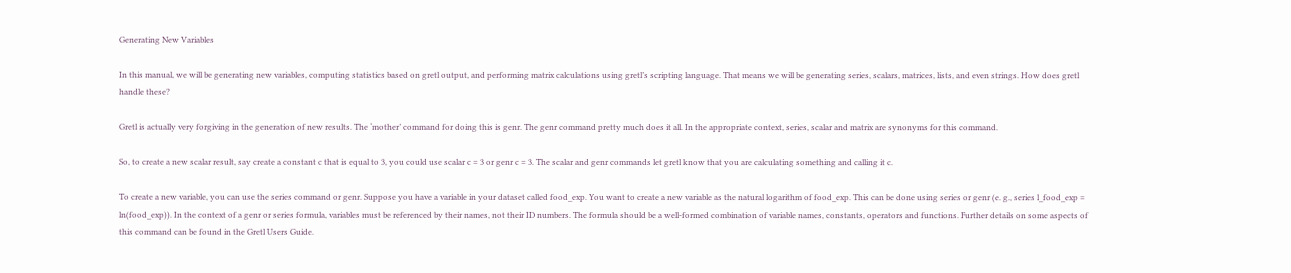Generating New Variables

In this manual, we will be generating new variables, computing statistics based on gretl output, and performing matrix calculations using gretl’s scripting language. That means we will be generating series, scalars, matrices, lists, and even strings. How does gretl handle these?

Gretl is actually very forgiving in the generation of new results. The ‘mother’ command for doing this is genr. The genr command pretty much does it all. In the appropriate context, series, scalar and matrix are synonyms for this command.

So, to create a new scalar result, say create a constant c that is equal to 3, you could use scalar c = 3 or genr c = 3. The scalar and genr commands let gretl know that you are calculating something and calling it c.

To create a new variable, you can use the series command or genr. Suppose you have a variable in your dataset called food_exp. You want to create a new variable as the natural logarithm of food_exp. This can be done using series or genr (e. g., series l_food_exp = ln(food_exp)). In the context of a genr or series formula, variables must be referenced by their names, not their ID numbers. The formula should be a well-formed combination of variable names, constants, operators and functions. Further details on some aspects of this command can be found in the Gretl Users Guide.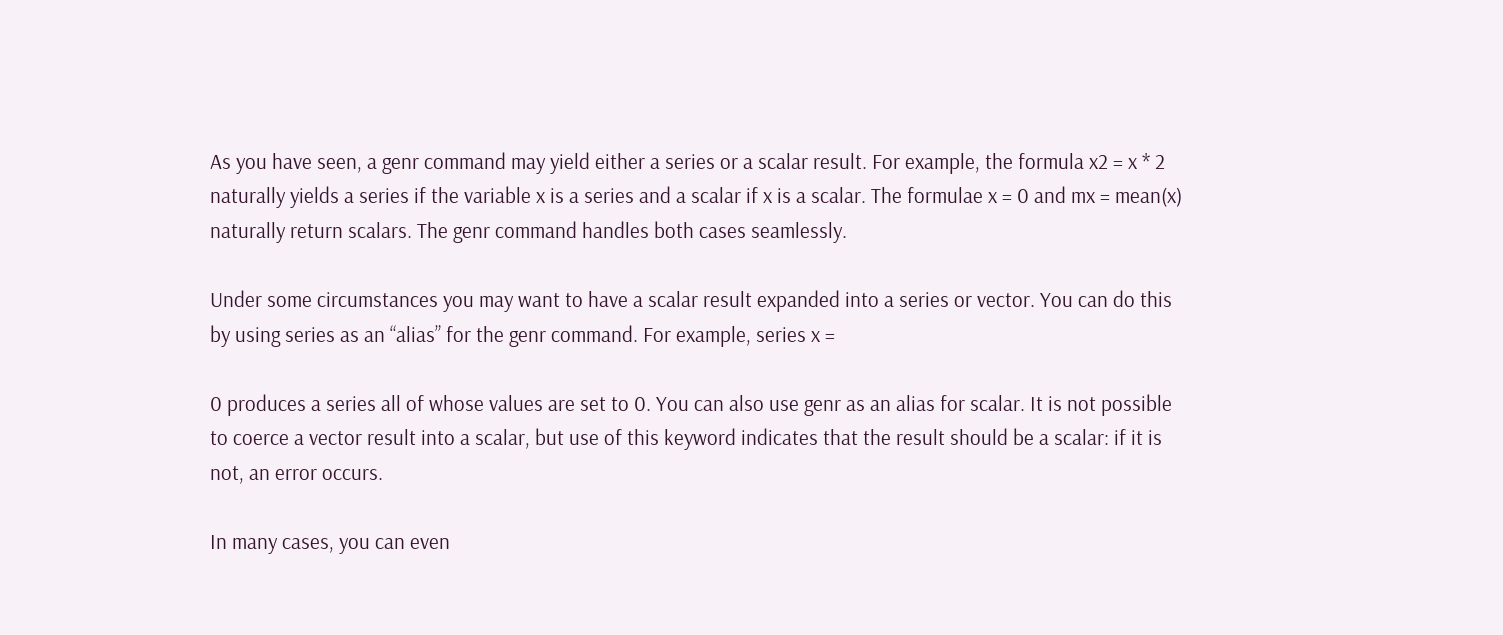As you have seen, a genr command may yield either a series or a scalar result. For example, the formula x2 = x * 2 naturally yields a series if the variable x is a series and a scalar if x is a scalar. The formulae x = 0 and mx = mean(x) naturally return scalars. The genr command handles both cases seamlessly.

Under some circumstances you may want to have a scalar result expanded into a series or vector. You can do this by using series as an “alias” for the genr command. For example, series x =

0 produces a series all of whose values are set to 0. You can also use genr as an alias for scalar. It is not possible to coerce a vector result into a scalar, but use of this keyword indicates that the result should be a scalar: if it is not, an error occurs.

In many cases, you can even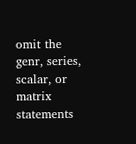omit the genr, series, scalar, or matrix statements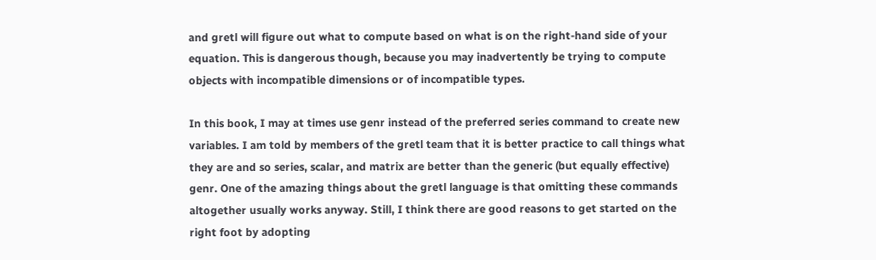and gretl will figure out what to compute based on what is on the right-hand side of your equation. This is dangerous though, because you may inadvertently be trying to compute objects with incompatible dimensions or of incompatible types.

In this book, I may at times use genr instead of the preferred series command to create new variables. I am told by members of the gretl team that it is better practice to call things what they are and so series, scalar, and matrix are better than the generic (but equally effective) genr. One of the amazing things about the gretl language is that omitting these commands altogether usually works anyway. Still, I think there are good reasons to get started on the right foot by adopting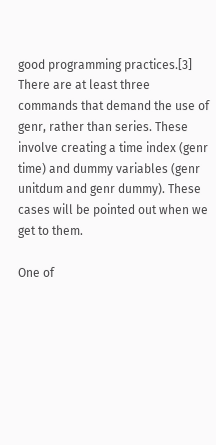good programming practices.[3] There are at least three commands that demand the use of genr, rather than series. These involve creating a time index (genr time) and dummy variables (genr unitdum and genr dummy). These cases will be pointed out when we get to them.

One of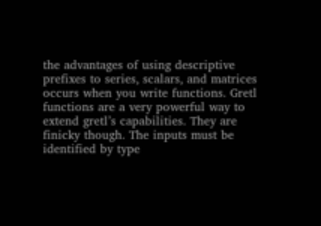the advantages of using descriptive prefixes to series, scalars, and matrices occurs when you write functions. Gretl functions are a very powerful way to extend gretl’s capabilities. They are finicky though. The inputs must be identified by type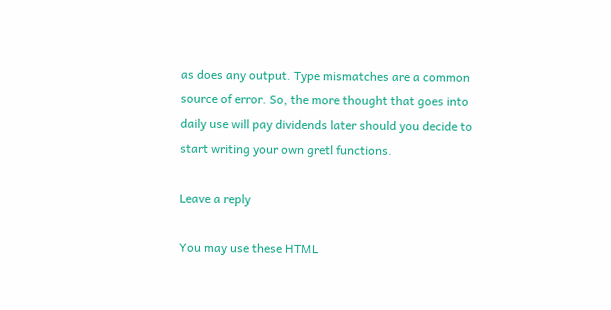as does any output. Type mismatches are a common source of error. So, the more thought that goes into daily use will pay dividends later should you decide to start writing your own gretl functions.

Leave a reply

You may use these HTML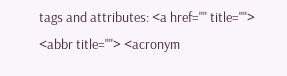tags and attributes: <a href="" title=""> <abbr title=""> <acronym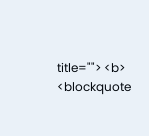title=""> <b> <blockquote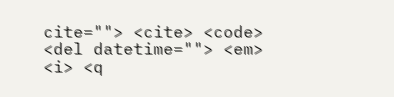cite=""> <cite> <code> <del datetime=""> <em> <i> <q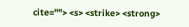cite=""> <s> <strike> <strong>